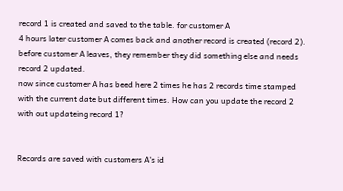record 1 is created and saved to the table. for customer A
4 hours later customer A comes back and another record is created (record 2). before customer A leaves, they remember they did something else and needs record 2 updated.
now since customer A has beed here 2 times he has 2 records time stamped with the current date but different times. How can you update the record 2 with out updateing record 1?


Records are saved with customers A's id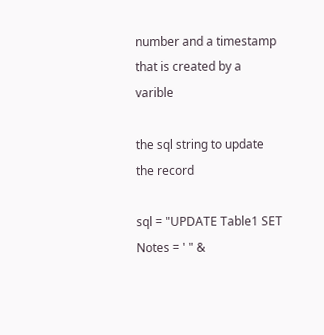number and a timestamp that is created by a varible

the sql string to update the record

sql = "UPDATE Table1 SET Notes = ' " &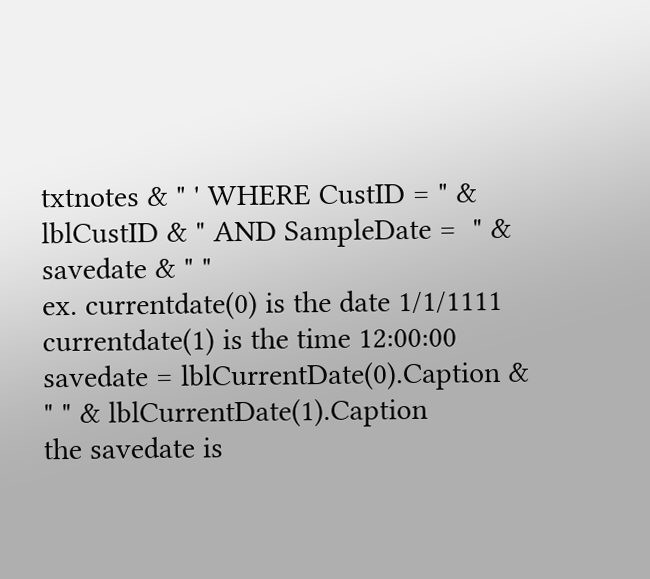txtnotes & " ' WHERE CustID = " & lblCustID & " AND SampleDate =  " & savedate & " "
ex. currentdate(0) is the date 1/1/1111 currentdate(1) is the time 12:00:00
savedate = lblCurrentDate(0).Caption & " " & lblCurrentDate(1).Caption
the savedate is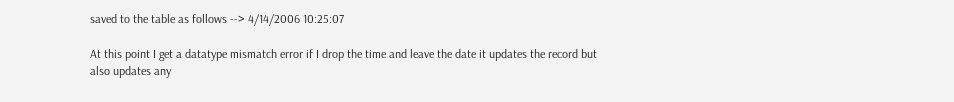saved to the table as follows --> 4/14/2006 10:25:07

At this point I get a datatype mismatch error if I drop the time and leave the date it updates the record but also updates any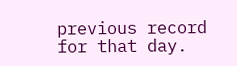previous record for that day.